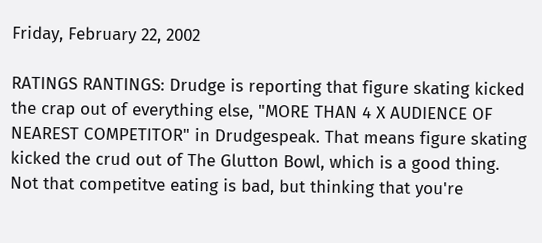Friday, February 22, 2002

RATINGS RANTINGS: Drudge is reporting that figure skating kicked the crap out of everything else, "MORE THAN 4 X AUDIENCE OF NEAREST COMPETITOR" in Drudgespeak. That means figure skating kicked the crud out of The Glutton Bowl, which is a good thing. Not that competitve eating is bad, but thinking that you're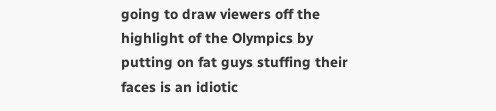going to draw viewers off the highlight of the Olympics by putting on fat guys stuffing their faces is an idiotic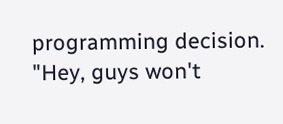programming decision. "Hey, guys won't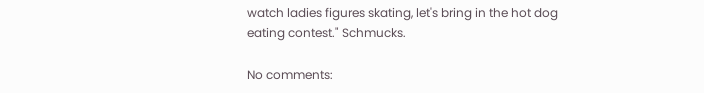watch ladies figures skating, let's bring in the hot dog eating contest." Schmucks.

No comments: